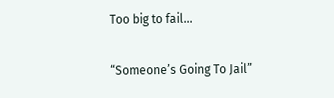Too big to fail…

“Someone’s Going To Jail”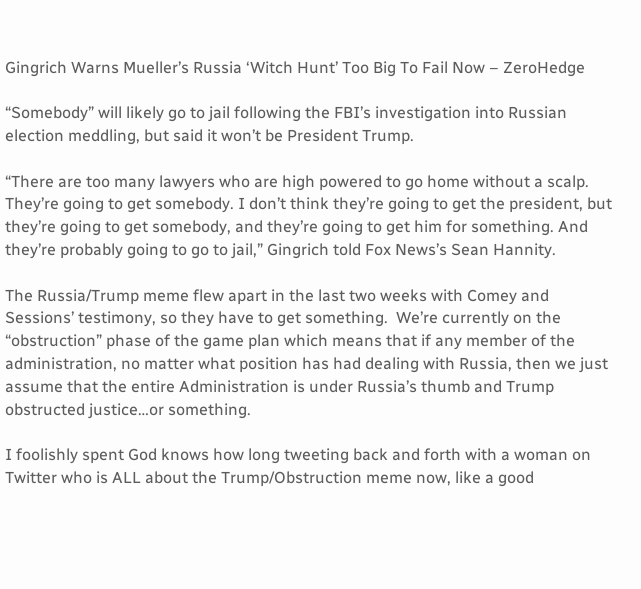Gingrich Warns Mueller’s Russia ‘Witch Hunt’ Too Big To Fail Now – ZeroHedge

“Somebody” will likely go to jail following the FBI’s investigation into Russian election meddling, but said it won’t be President Trump.

“There are too many lawyers who are high powered to go home without a scalp. They’re going to get somebody. I don’t think they’re going to get the president, but they’re going to get somebody, and they’re going to get him for something. And they’re probably going to go to jail,” Gingrich told Fox News’s Sean Hannity.

The Russia/Trump meme flew apart in the last two weeks with Comey and Sessions’ testimony, so they have to get something.  We’re currently on the “obstruction” phase of the game plan which means that if any member of the administration, no matter what position has had dealing with Russia, then we just assume that the entire Administration is under Russia’s thumb and Trump obstructed justice…or something.

I foolishly spent God knows how long tweeting back and forth with a woman on Twitter who is ALL about the Trump/Obstruction meme now, like a good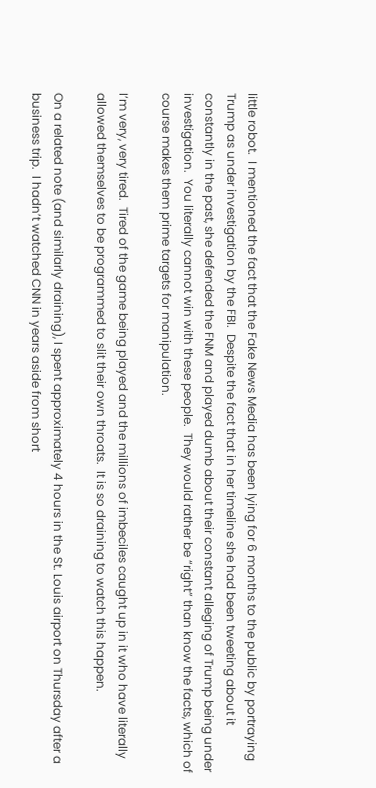little robot.  I mentioned the fact that the Fake News Media has been lying for 6 months to the public by portraying Trump as under investigation by the FBI.  Despite the fact that in her timeline she had been tweeting about it constantly in the past, she defended the FNM and played dumb about their constant alleging of Trump being under investigation.  You literally cannot win with these people.  They would rather be “right” than know the facts, which of course makes them prime targets for manipulation.

I’m very, very tired.  Tired of the game being played and the millions of imbeciles caught up in it who have literally allowed themselves to be programmed to slit their own throats.  It is so draining to watch this happen.

On a related note (and similarly draining), I spent approximately 4 hours in the St. Louis airport on Thursday after a business trip.  I hadn’t watched CNN in years aside from short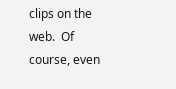clips on the web.  Of course, even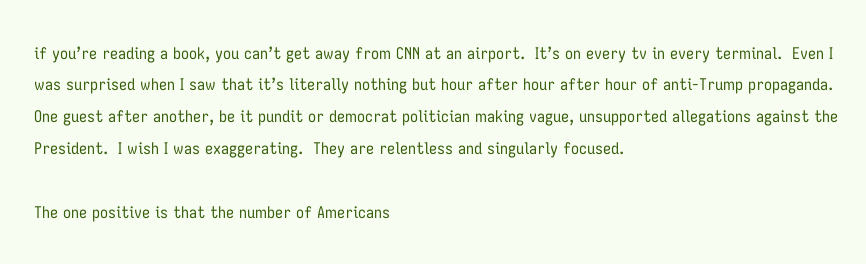if you’re reading a book, you can’t get away from CNN at an airport.  It’s on every tv in every terminal.  Even I was surprised when I saw that it’s literally nothing but hour after hour after hour of anti-Trump propaganda.  One guest after another, be it pundit or democrat politician making vague, unsupported allegations against the President.  I wish I was exaggerating.  They are relentless and singularly focused.

The one positive is that the number of Americans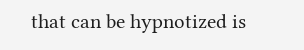that can be hypnotized is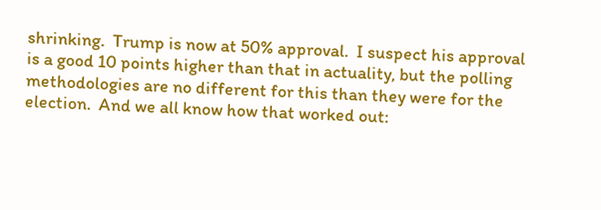shrinking.  Trump is now at 50% approval.  I suspect his approval is a good 10 points higher than that in actuality, but the polling methodologies are no different for this than they were for the election.  And we all know how that worked out: